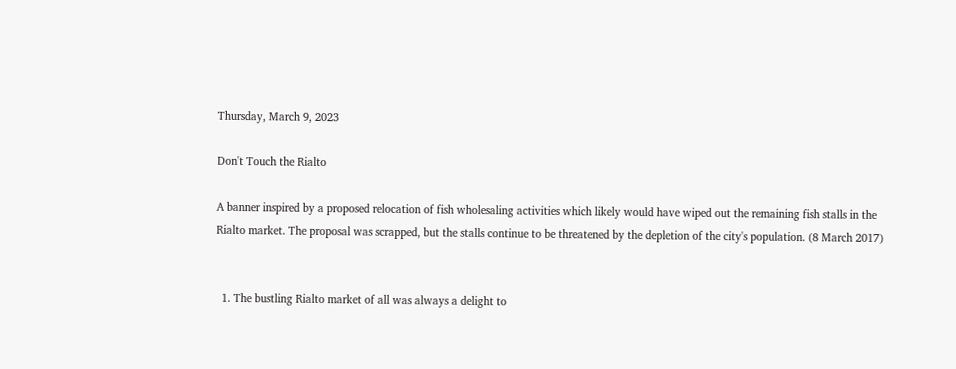Thursday, March 9, 2023

Don't Touch the Rialto

A banner inspired by a proposed relocation of fish wholesaling activities which likely would have wiped out the remaining fish stalls in the Rialto market. The proposal was scrapped, but the stalls continue to be threatened by the depletion of the city's population. (8 March 2017)


  1. The bustling Rialto market of all was always a delight to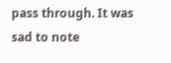pass through. It was sad to note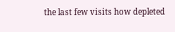the last few visits how depleted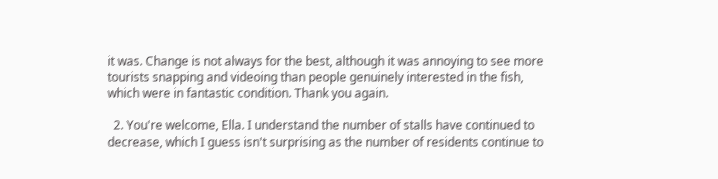it was. Change is not always for the best, although it was annoying to see more tourists snapping and videoing than people genuinely interested in the fish, which were in fantastic condition. Thank you again.

  2. You're welcome, Ella. I understand the number of stalls have continued to decrease, which I guess isn't surprising as the number of residents continue to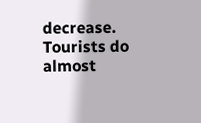decrease. Tourists do almost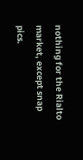nothing for the Rialto market, except snap pics.